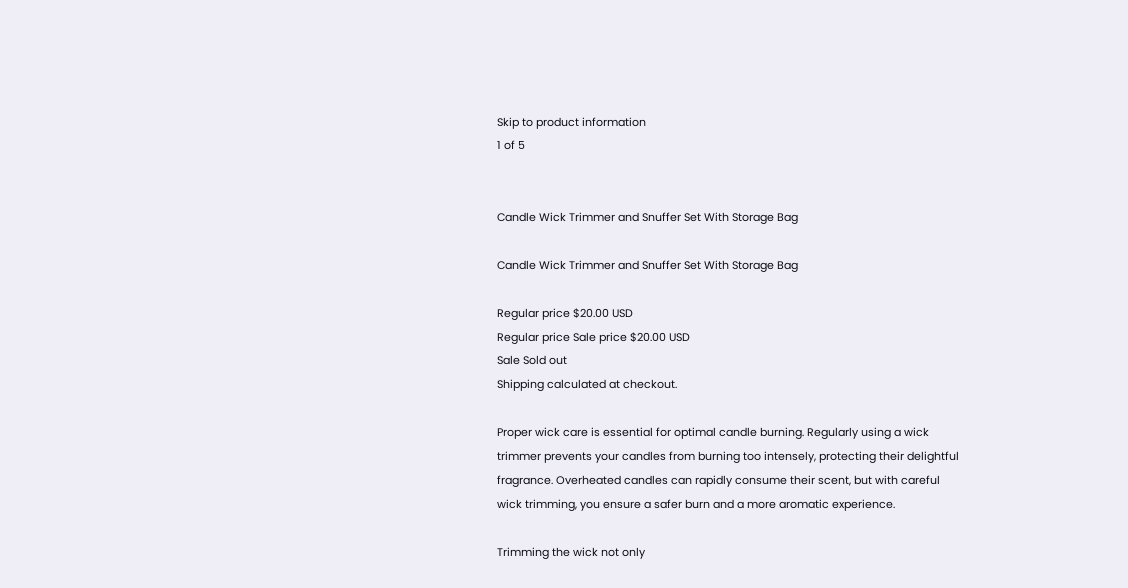Skip to product information
1 of 5


Candle Wick Trimmer and Snuffer Set With Storage Bag

Candle Wick Trimmer and Snuffer Set With Storage Bag

Regular price $20.00 USD
Regular price Sale price $20.00 USD
Sale Sold out
Shipping calculated at checkout.

Proper wick care is essential for optimal candle burning. Regularly using a wick trimmer prevents your candles from burning too intensely, protecting their delightful fragrance. Overheated candles can rapidly consume their scent, but with careful wick trimming, you ensure a safer burn and a more aromatic experience.

Trimming the wick not only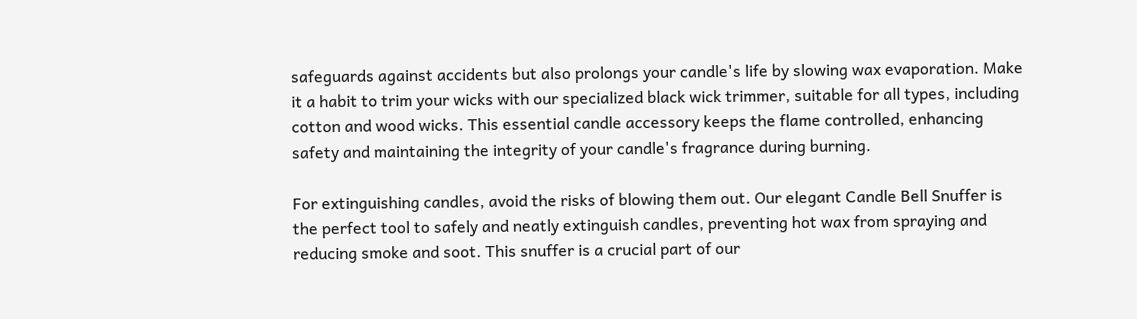safeguards against accidents but also prolongs your candle's life by slowing wax evaporation. Make it a habit to trim your wicks with our specialized black wick trimmer, suitable for all types, including cotton and wood wicks. This essential candle accessory keeps the flame controlled, enhancing safety and maintaining the integrity of your candle's fragrance during burning.

For extinguishing candles, avoid the risks of blowing them out. Our elegant Candle Bell Snuffer is the perfect tool to safely and neatly extinguish candles, preventing hot wax from spraying and reducing smoke and soot. This snuffer is a crucial part of our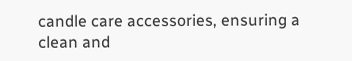candle care accessories, ensuring a clean and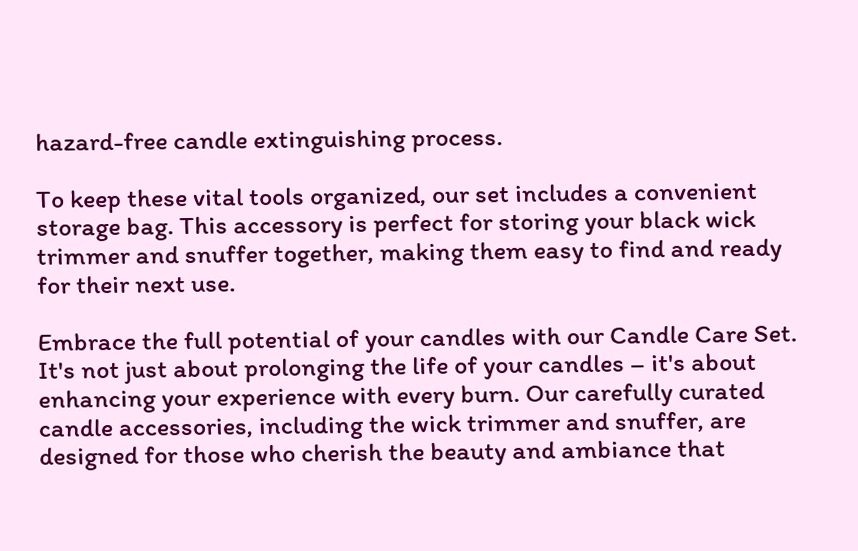hazard-free candle extinguishing process.

To keep these vital tools organized, our set includes a convenient storage bag. This accessory is perfect for storing your black wick trimmer and snuffer together, making them easy to find and ready for their next use.

Embrace the full potential of your candles with our Candle Care Set. It's not just about prolonging the life of your candles – it's about enhancing your experience with every burn. Our carefully curated candle accessories, including the wick trimmer and snuffer, are designed for those who cherish the beauty and ambiance that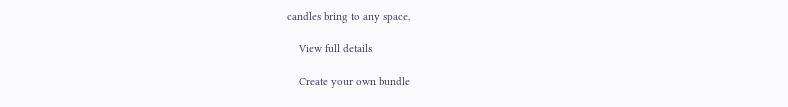candles bring to any space.

    View full details

    Create your own bundle